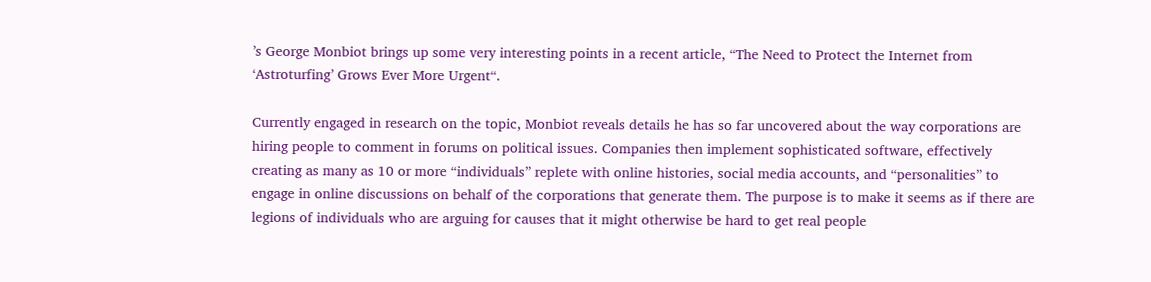’s George Monbiot brings up some very interesting points in a recent article, “The Need to Protect the Internet from ‘Astroturfing’ Grows Ever More Urgent“.

Currently engaged in research on the topic, Monbiot reveals details he has so far uncovered about the way corporations are hiring people to comment in forums on political issues. Companies then implement sophisticated software, effectively creating as many as 10 or more “individuals” replete with online histories, social media accounts, and “personalities” to engage in online discussions on behalf of the corporations that generate them. The purpose is to make it seems as if there are legions of individuals who are arguing for causes that it might otherwise be hard to get real people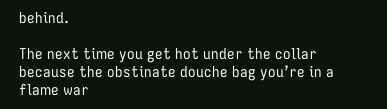behind.

The next time you get hot under the collar because the obstinate douche bag you’re in a flame war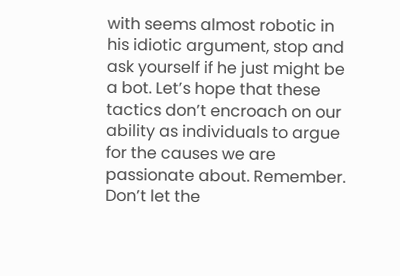with seems almost robotic in his idiotic argument, stop and ask yourself if he just might be a bot. Let’s hope that these tactics don’t encroach on our ability as individuals to argue for the causes we are passionate about. Remember. Don’t let the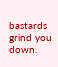bastards grind you down.